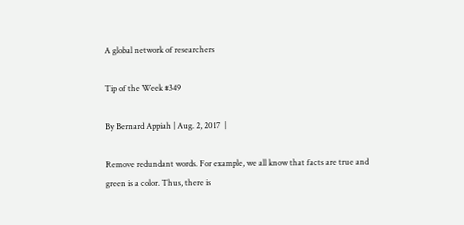A global network of researchers

Tip of the Week #349

By Bernard Appiah | Aug. 2, 2017  |

Remove redundant words. For example, we all know that facts are true and green is a color. Thus, there is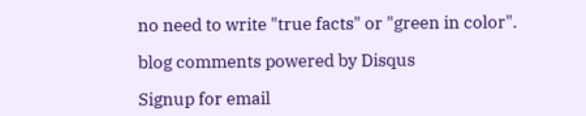no need to write "true facts" or "green in color".

blog comments powered by Disqus

Signup for email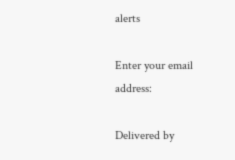alerts

Enter your email address:

Delivered by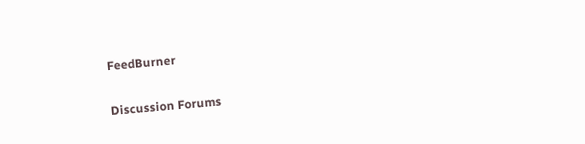FeedBurner

Discussion Forums